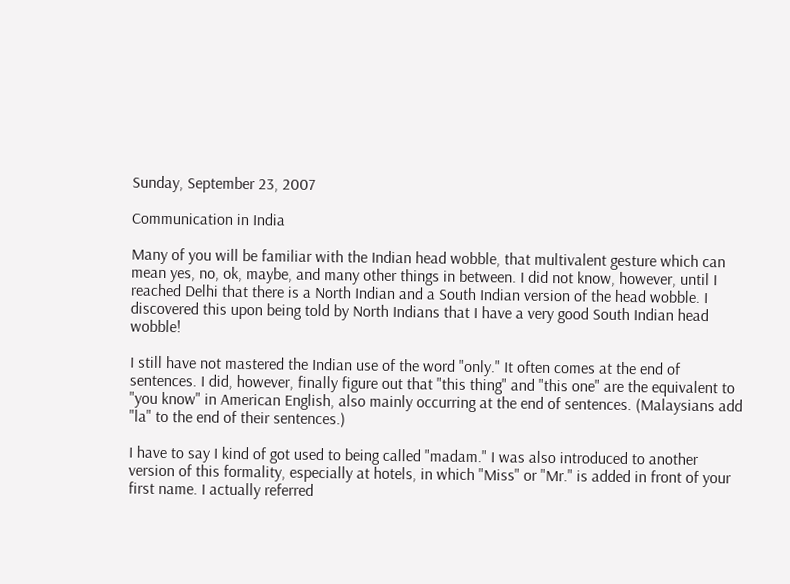Sunday, September 23, 2007

Communication in India

Many of you will be familiar with the Indian head wobble, that multivalent gesture which can mean yes, no, ok, maybe, and many other things in between. I did not know, however, until I reached Delhi that there is a North Indian and a South Indian version of the head wobble. I discovered this upon being told by North Indians that I have a very good South Indian head wobble!

I still have not mastered the Indian use of the word "only." It often comes at the end of sentences. I did, however, finally figure out that "this thing" and "this one" are the equivalent to "you know" in American English, also mainly occurring at the end of sentences. (Malaysians add "la" to the end of their sentences.)

I have to say I kind of got used to being called "madam." I was also introduced to another version of this formality, especially at hotels, in which "Miss" or "Mr." is added in front of your first name. I actually referred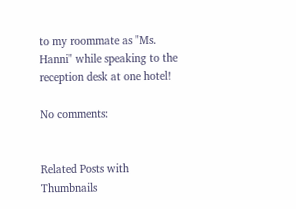to my roommate as "Ms. Hanni" while speaking to the reception desk at one hotel!

No comments:


Related Posts with Thumbnails